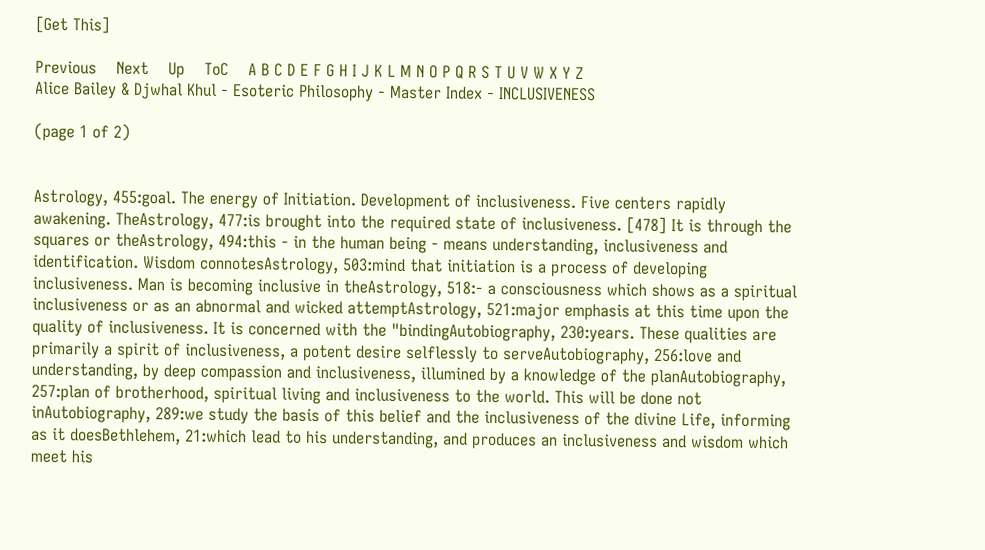[Get This]

Previous    Next    Up    ToC    A B C D E F G H I J K L M N O P Q R S T U V W X Y Z
Alice Bailey & Djwhal Khul - Esoteric Philosophy - Master Index - INCLUSIVENESS

(page 1 of 2)


Astrology, 455:goal. The energy of Initiation. Development of inclusiveness. Five centers rapidly awakening. TheAstrology, 477:is brought into the required state of inclusiveness. [478] It is through the squares or theAstrology, 494:this - in the human being - means understanding, inclusiveness and identification. Wisdom connotesAstrology, 503:mind that initiation is a process of developing inclusiveness. Man is becoming inclusive in theAstrology, 518:- a consciousness which shows as a spiritual inclusiveness or as an abnormal and wicked attemptAstrology, 521:major emphasis at this time upon the quality of inclusiveness. It is concerned with the "bindingAutobiography, 230:years. These qualities are primarily a spirit of inclusiveness, a potent desire selflessly to serveAutobiography, 256:love and understanding, by deep compassion and inclusiveness, illumined by a knowledge of the planAutobiography, 257:plan of brotherhood, spiritual living and inclusiveness to the world. This will be done not inAutobiography, 289:we study the basis of this belief and the inclusiveness of the divine Life, informing as it doesBethlehem, 21:which lead to his understanding, and produces an inclusiveness and wisdom which meet his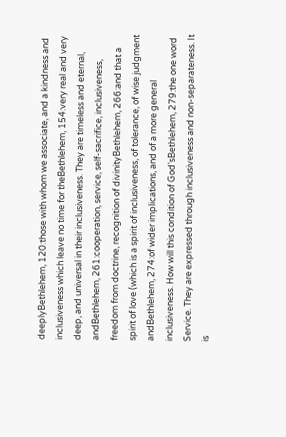deeplyBethlehem, 120:those with whom we associate, and a kindness and inclusiveness which leave no time for theBethlehem, 154:very real and very deep, and universal in their inclusiveness. They are timeless and eternal, andBethlehem, 261:cooperation, service, self-sacrifice, inclusiveness, freedom from doctrine, recognition of divinityBethlehem, 266:and that a spirit of love (which is a spirit of inclusiveness, of tolerance, of wise judgment andBethlehem, 274:of wider implications, and of a more general inclusiveness. How will this condition of God'sBethlehem, 279:the one word Service. They are expressed through inclusiveness and non-separateness. It is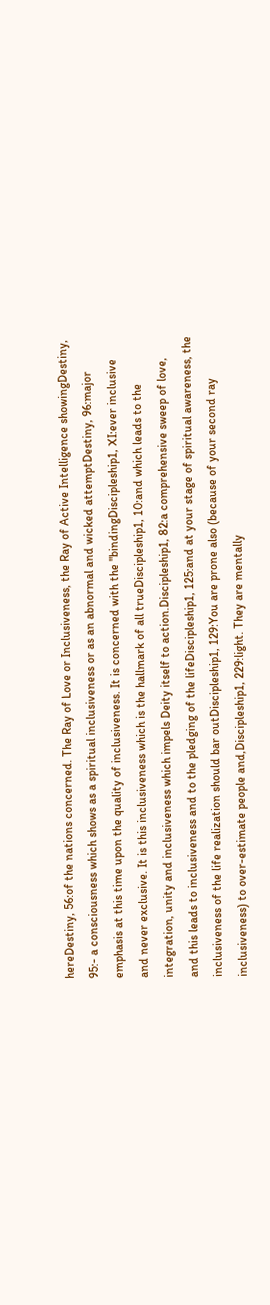hereDestiny, 56:of the nations concerned. The Ray of Love or Inclusiveness, the Ray of Active Intelligence showingDestiny, 95:- a consciousness which shows as a spiritual inclusiveness or as an abnormal and wicked attemptDestiny, 96:major emphasis at this time upon the quality of inclusiveness. It is concerned with the "bindingDiscipleship1, XI:ever inclusive and never exclusive. It is this inclusiveness which is the hallmark of all trueDiscipleship1, 10:and which leads to the integration, unity and inclusiveness which impels Deity itself to action.Discipleship1, 82:a comprehensive sweep of love, and this leads to inclusiveness and to the pledging of the lifeDiscipleship1, 125:and at your stage of spiritual awareness, the inclusiveness of the life realization should bar outDiscipleship1, 129:You are prone also (because of your second ray inclusiveness) to over-estimate people and,Discipleship1, 229:light. They are mentally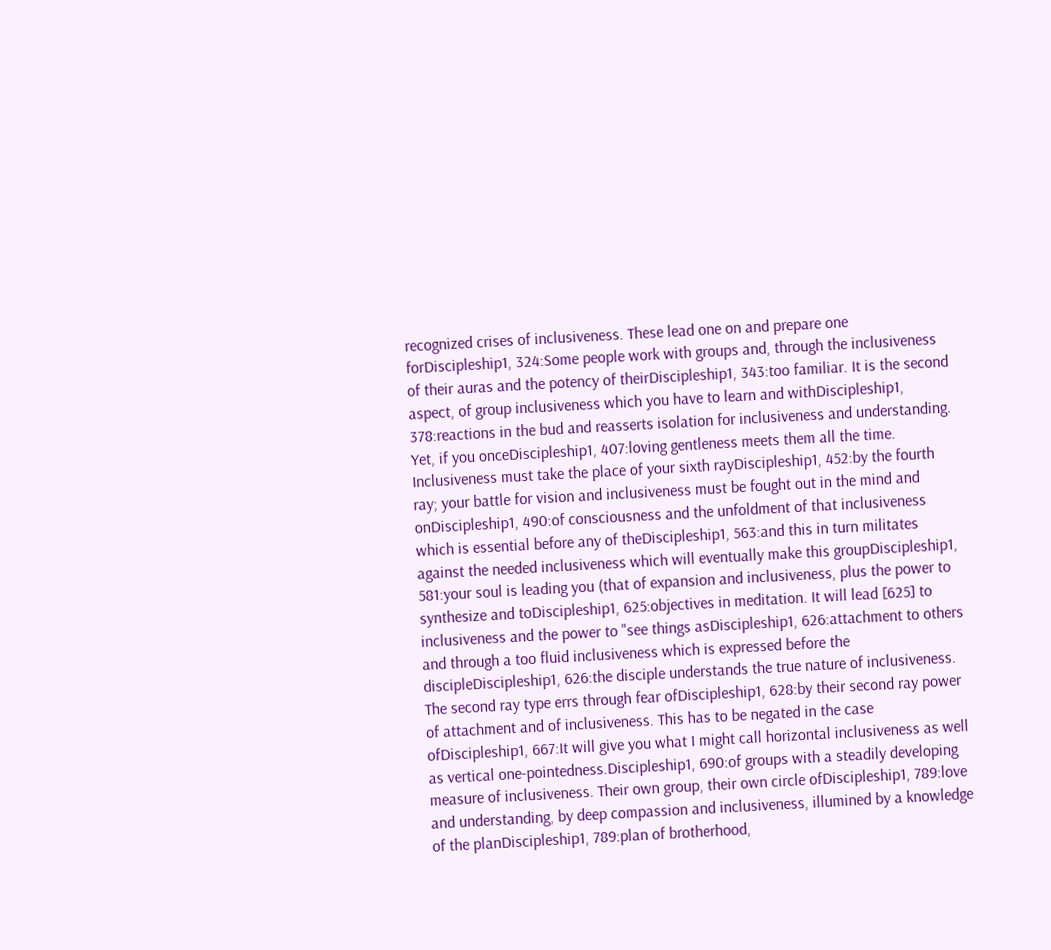recognized crises of inclusiveness. These lead one on and prepare one forDiscipleship1, 324:Some people work with groups and, through the inclusiveness of their auras and the potency of theirDiscipleship1, 343:too familiar. It is the second aspect, of group inclusiveness which you have to learn and withDiscipleship1, 378:reactions in the bud and reasserts isolation for inclusiveness and understanding. Yet, if you onceDiscipleship1, 407:loving gentleness meets them all the time. Inclusiveness must take the place of your sixth rayDiscipleship1, 452:by the fourth ray; your battle for vision and inclusiveness must be fought out in the mind and onDiscipleship1, 490:of consciousness and the unfoldment of that inclusiveness which is essential before any of theDiscipleship1, 563:and this in turn militates against the needed inclusiveness which will eventually make this groupDiscipleship1, 581:your soul is leading you (that of expansion and inclusiveness, plus the power to synthesize and toDiscipleship1, 625:objectives in meditation. It will lead [625] to inclusiveness and the power to "see things asDiscipleship1, 626:attachment to others and through a too fluid inclusiveness which is expressed before the discipleDiscipleship1, 626:the disciple understands the true nature of inclusiveness. The second ray type errs through fear ofDiscipleship1, 628:by their second ray power of attachment and of inclusiveness. This has to be negated in the case ofDiscipleship1, 667:It will give you what I might call horizontal inclusiveness as well as vertical one-pointedness.Discipleship1, 690:of groups with a steadily developing measure of inclusiveness. Their own group, their own circle ofDiscipleship1, 789:love and understanding, by deep compassion and inclusiveness, illumined by a knowledge of the planDiscipleship1, 789:plan of brotherhood,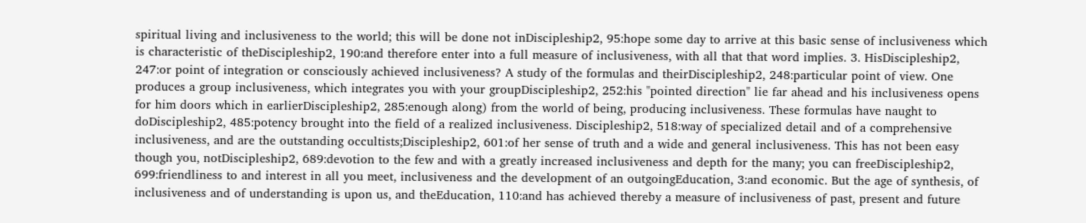spiritual living and inclusiveness to the world; this will be done not inDiscipleship2, 95:hope some day to arrive at this basic sense of inclusiveness which is characteristic of theDiscipleship2, 190:and therefore enter into a full measure of inclusiveness, with all that that word implies. 3. HisDiscipleship2, 247:or point of integration or consciously achieved inclusiveness? A study of the formulas and theirDiscipleship2, 248:particular point of view. One produces a group inclusiveness, which integrates you with your groupDiscipleship2, 252:his "pointed direction" lie far ahead and his inclusiveness opens for him doors which in earlierDiscipleship2, 285:enough along) from the world of being, producing inclusiveness. These formulas have naught to doDiscipleship2, 485:potency brought into the field of a realized inclusiveness. Discipleship2, 518:way of specialized detail and of a comprehensive inclusiveness, and are the outstanding occultists;Discipleship2, 601:of her sense of truth and a wide and general inclusiveness. This has not been easy though you, notDiscipleship2, 689:devotion to the few and with a greatly increased inclusiveness and depth for the many; you can freeDiscipleship2, 699:friendliness to and interest in all you meet, inclusiveness and the development of an outgoingEducation, 3:and economic. But the age of synthesis, of inclusiveness and of understanding is upon us, and theEducation, 110:and has achieved thereby a measure of inclusiveness of past, present and future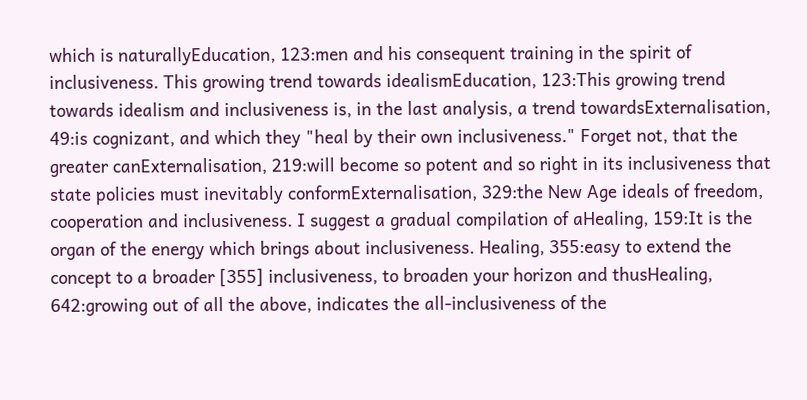which is naturallyEducation, 123:men and his consequent training in the spirit of inclusiveness. This growing trend towards idealismEducation, 123:This growing trend towards idealism and inclusiveness is, in the last analysis, a trend towardsExternalisation, 49:is cognizant, and which they "heal by their own inclusiveness." Forget not, that the greater canExternalisation, 219:will become so potent and so right in its inclusiveness that state policies must inevitably conformExternalisation, 329:the New Age ideals of freedom, cooperation and inclusiveness. I suggest a gradual compilation of aHealing, 159:It is the organ of the energy which brings about inclusiveness. Healing, 355:easy to extend the concept to a broader [355] inclusiveness, to broaden your horizon and thusHealing, 642:growing out of all the above, indicates the all-inclusiveness of the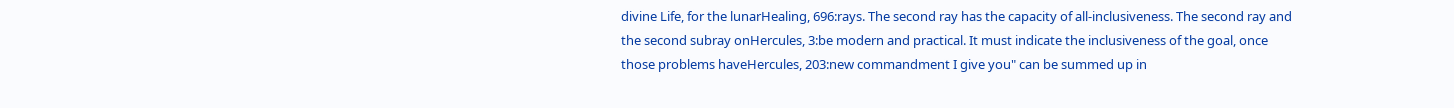divine Life, for the lunarHealing, 696:rays. The second ray has the capacity of all-inclusiveness. The second ray and the second subray onHercules, 3:be modern and practical. It must indicate the inclusiveness of the goal, once those problems haveHercules, 203:new commandment I give you" can be summed up in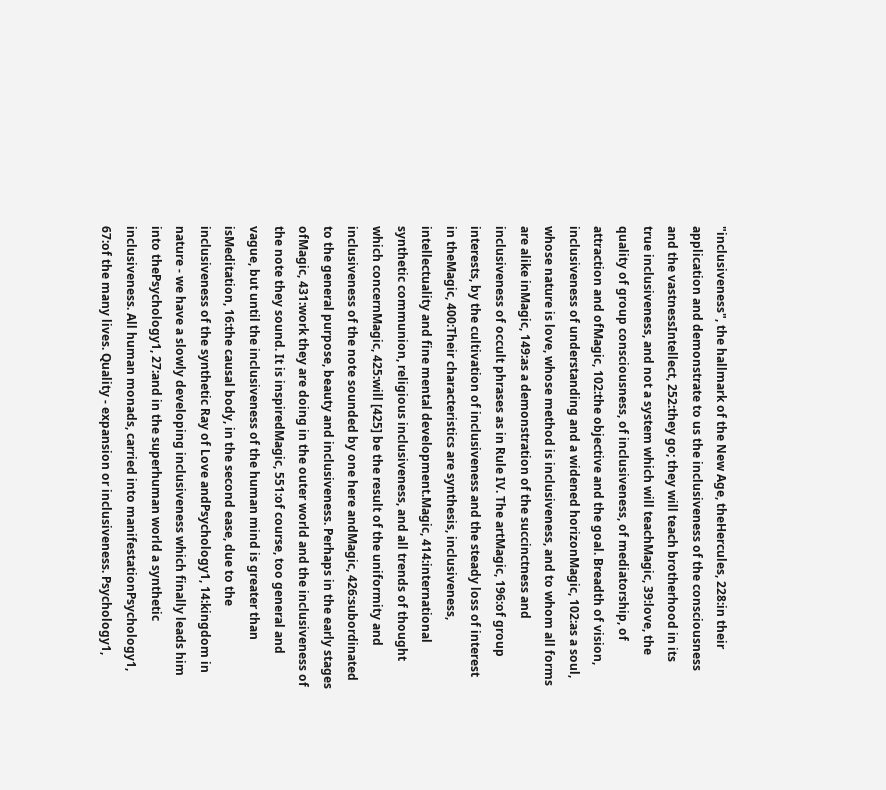"inclusiveness", the hallmark of the New Age, theHercules, 228:in their application and demonstrate to us the inclusiveness of the consciousness and the vastnessIntellect, 252:they go; they will teach brotherhood in its true inclusiveness, and not a system which will teachMagic, 39:love, the quality of group consciousness, of inclusiveness, of mediatorship, of attraction and ofMagic, 102:the objective and the goal. Breadth of vision, inclusiveness of understanding and a widened horizonMagic, 102:as a soul, whose nature is love, whose method is inclusiveness, and to whom all forms are alike inMagic, 149:as a demonstration of the succinctness and inclusiveness of occult phrases as in Rule IV. The artMagic, 196:of group interests, by the cultivation of inclusiveness and the steady loss of interest in theMagic, 400:Their characteristics are synthesis, inclusiveness, intellectuality and fine mental development.Magic, 414:international synthetic communion, religious inclusiveness, and all trends of thought which concernMagic, 425:will [425] be the result of the uniformity and inclusiveness of the note sounded by one here andMagic, 426:subordinated to the general purpose, beauty and inclusiveness. Perhaps in the early stages ofMagic, 431:work they are doing in the outer world and the inclusiveness of the note they sound. It is inspiredMagic, 551:of course, too general and vague, but until the inclusiveness of the human mind is greater than isMeditation, 16:the causal body, in the second ease, due to the inclusiveness of the synthetic Ray of Love andPsychology1, 14:kingdom in nature - we have a slowly developing inclusiveness which finally leads him into thePsychology1, 27:and in the superhuman world a synthetic inclusiveness. All human monads, carried into manifestationPsychology1, 67:of the many lives. Quality - expansion or inclusiveness. Psychology1,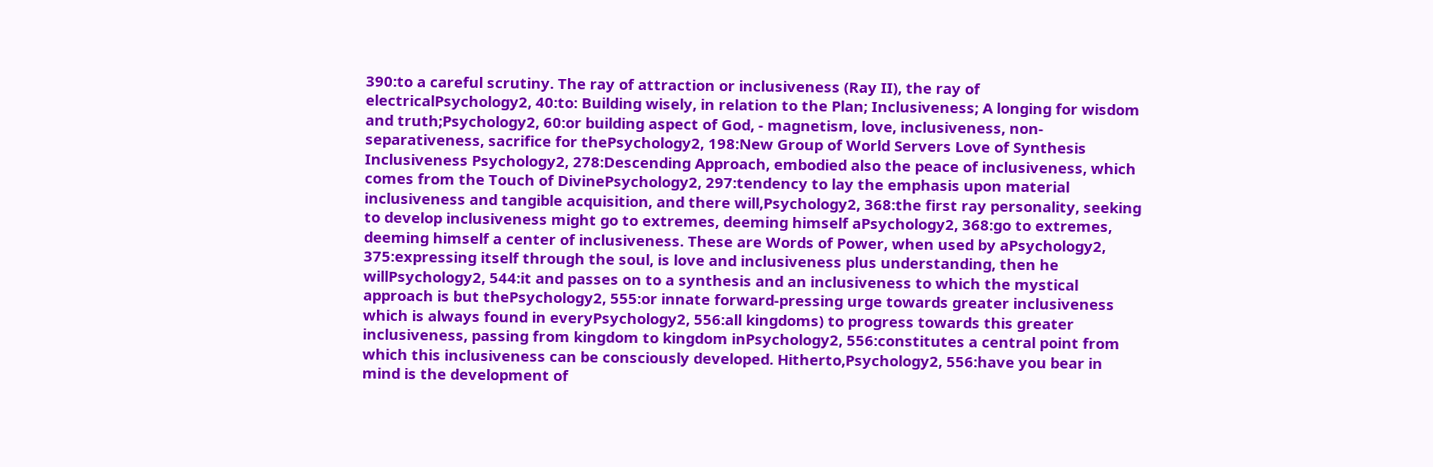390:to a careful scrutiny. The ray of attraction or inclusiveness (Ray II), the ray of electricalPsychology2, 40:to: Building wisely, in relation to the Plan; Inclusiveness; A longing for wisdom and truth;Psychology2, 60:or building aspect of God, - magnetism, love, inclusiveness, non-separativeness, sacrifice for thePsychology2, 198:New Group of World Servers Love of Synthesis Inclusiveness Psychology2, 278:Descending Approach, embodied also the peace of inclusiveness, which comes from the Touch of DivinePsychology2, 297:tendency to lay the emphasis upon material inclusiveness and tangible acquisition, and there will,Psychology2, 368:the first ray personality, seeking to develop inclusiveness might go to extremes, deeming himself aPsychology2, 368:go to extremes, deeming himself a center of inclusiveness. These are Words of Power, when used by aPsychology2, 375:expressing itself through the soul, is love and inclusiveness plus understanding, then he willPsychology2, 544:it and passes on to a synthesis and an inclusiveness to which the mystical approach is but thePsychology2, 555:or innate forward-pressing urge towards greater inclusiveness which is always found in everyPsychology2, 556:all kingdoms) to progress towards this greater inclusiveness, passing from kingdom to kingdom inPsychology2, 556:constitutes a central point from which this inclusiveness can be consciously developed. Hitherto,Psychology2, 556:have you bear in mind is the development of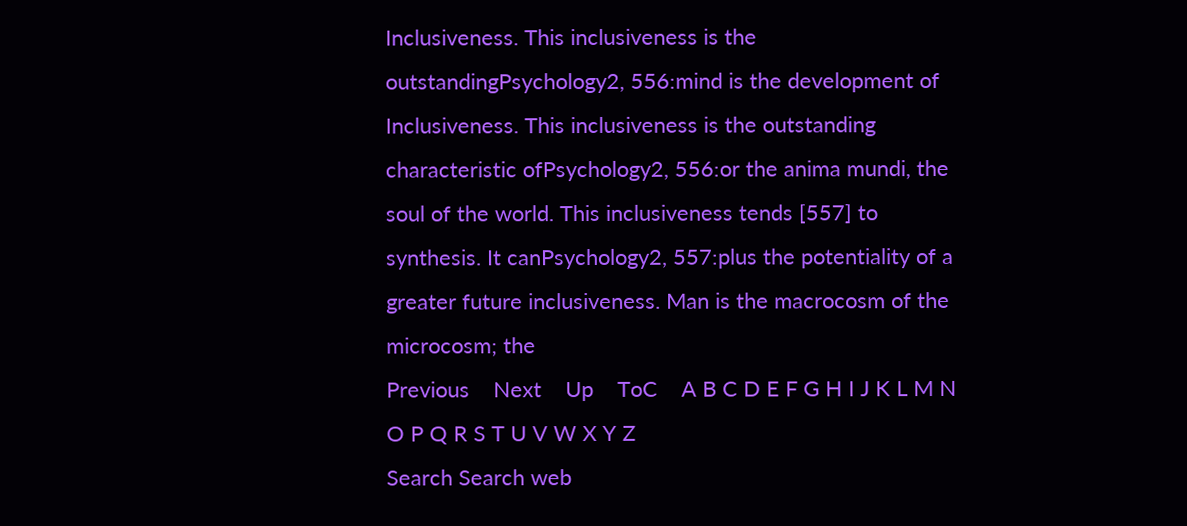Inclusiveness. This inclusiveness is the outstandingPsychology2, 556:mind is the development of Inclusiveness. This inclusiveness is the outstanding characteristic ofPsychology2, 556:or the anima mundi, the soul of the world. This inclusiveness tends [557] to synthesis. It canPsychology2, 557:plus the potentiality of a greater future inclusiveness. Man is the macrocosm of the microcosm; the
Previous    Next    Up    ToC    A B C D E F G H I J K L M N O P Q R S T U V W X Y Z
Search Search web